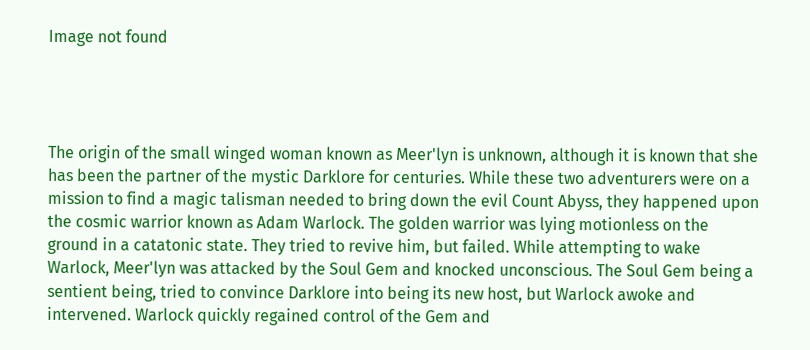Image not found




The origin of the small winged woman known as Meer'lyn is unknown, although it is known that she has been the partner of the mystic Darklore for centuries. While these two adventurers were on a mission to find a magic talisman needed to bring down the evil Count Abyss, they happened upon the cosmic warrior known as Adam Warlock. The golden warrior was lying motionless on the ground in a catatonic state. They tried to revive him, but failed. While attempting to wake Warlock, Meer'lyn was attacked by the Soul Gem and knocked unconscious. The Soul Gem being a sentient being, tried to convince Darklore into being its new host, but Warlock awoke and intervened. Warlock quickly regained control of the Gem and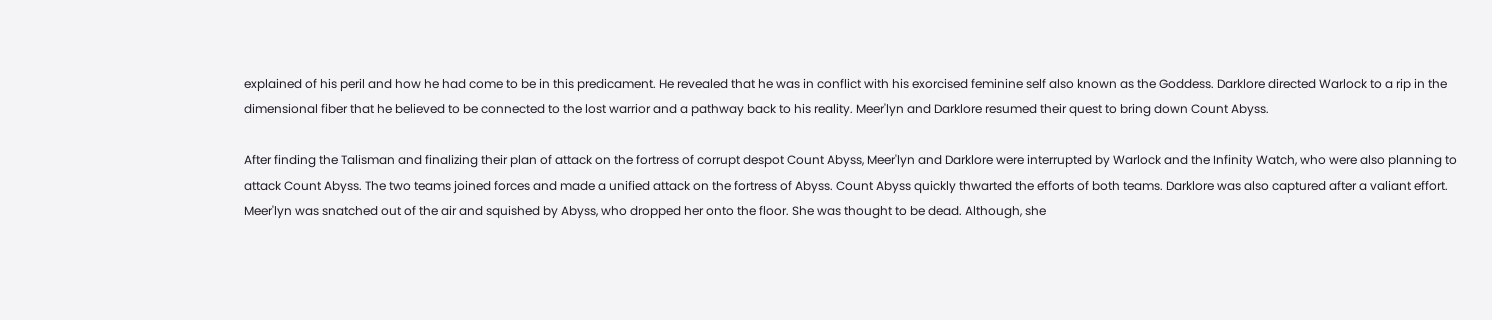explained of his peril and how he had come to be in this predicament. He revealed that he was in conflict with his exorcised feminine self also known as the Goddess. Darklore directed Warlock to a rip in the dimensional fiber that he believed to be connected to the lost warrior and a pathway back to his reality. Meer'lyn and Darklore resumed their quest to bring down Count Abyss.

After finding the Talisman and finalizing their plan of attack on the fortress of corrupt despot Count Abyss, Meer'lyn and Darklore were interrupted by Warlock and the Infinity Watch, who were also planning to attack Count Abyss. The two teams joined forces and made a unified attack on the fortress of Abyss. Count Abyss quickly thwarted the efforts of both teams. Darklore was also captured after a valiant effort. Meer'lyn was snatched out of the air and squished by Abyss, who dropped her onto the floor. She was thought to be dead. Although, she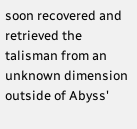soon recovered and retrieved the talisman from an unknown dimension outside of Abyss'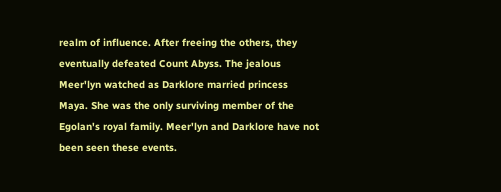realm of influence. After freeing the others, they eventually defeated Count Abyss. The jealous Meer'lyn watched as Darklore married princess Maya. She was the only surviving member of the Egolan's royal family. Meer'lyn and Darklore have not been seen these events.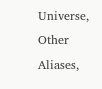Universe, Other Aliases,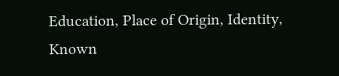Education, Place of Origin, Identity, Known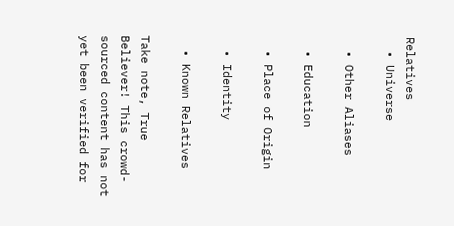Relatives
  • Universe

  • Other Aliases

  • Education

  • Place of Origin

  • Identity

  • Known Relatives

Take note, True Believer! This crowd-sourced content has not yet been verified for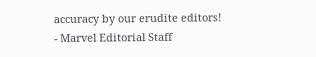accuracy by our erudite editors!
- Marvel Editorial Staff